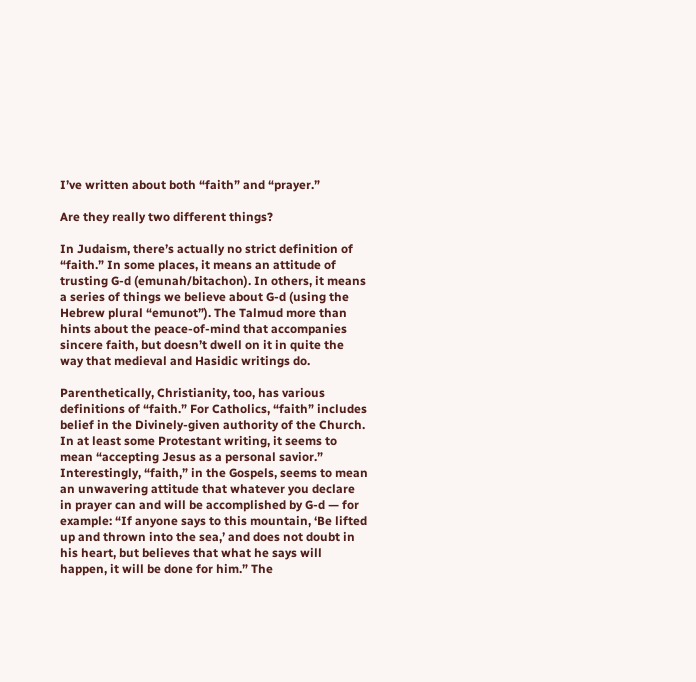I’ve written about both “faith” and “prayer.”

Are they really two different things?

In Judaism, there’s actually no strict definition of “faith.” In some places, it means an attitude of trusting G-d (emunah/bitachon). In others, it means a series of things we believe about G-d (using the Hebrew plural “emunot”). The Talmud more than hints about the peace-of-mind that accompanies sincere faith, but doesn’t dwell on it in quite the way that medieval and Hasidic writings do.

Parenthetically, Christianity, too, has various definitions of “faith.” For Catholics, “faith” includes belief in the Divinely-given authority of the Church. In at least some Protestant writing, it seems to mean “accepting Jesus as a personal savior.” Interestingly, “faith,” in the Gospels, seems to mean an unwavering attitude that whatever you declare in prayer can and will be accomplished by G-d — for example: “If anyone says to this mountain, ‘Be lifted up and thrown into the sea,’ and does not doubt in his heart, but believes that what he says will happen, it will be done for him.” The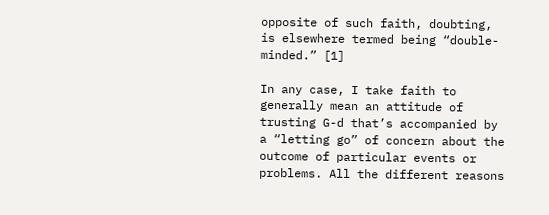opposite of such faith, doubting, is elsewhere termed being “double-minded.” [1]

In any case, I take faith to generally mean an attitude of trusting G-d that’s accompanied by a “letting go” of concern about the outcome of particular events or problems. All the different reasons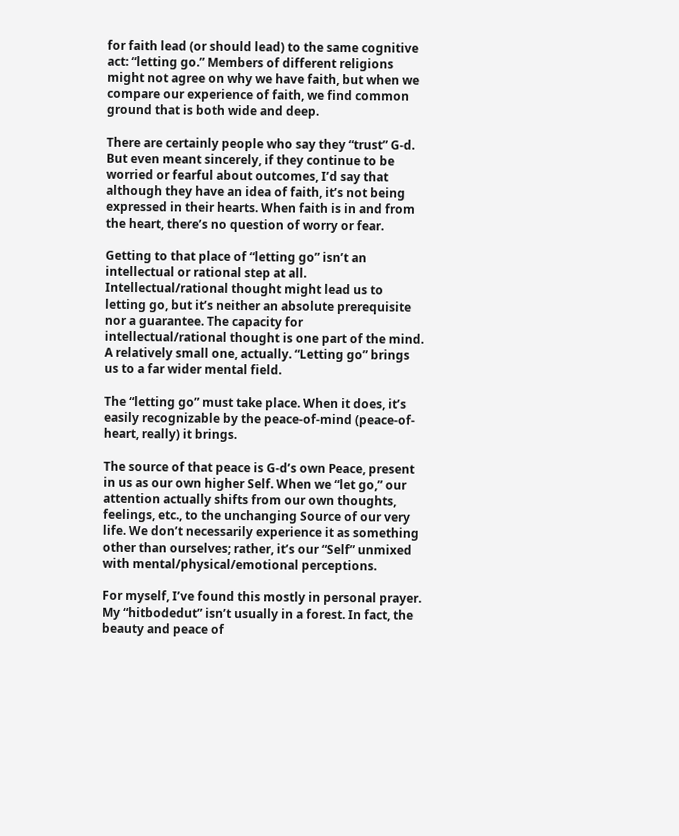for faith lead (or should lead) to the same cognitive act: “letting go.” Members of different religions might not agree on why we have faith, but when we compare our experience of faith, we find common ground that is both wide and deep.

There are certainly people who say they “trust” G-d. But even meant sincerely, if they continue to be worried or fearful about outcomes, I’d say that although they have an idea of faith, it’s not being expressed in their hearts. When faith is in and from the heart, there’s no question of worry or fear.

Getting to that place of “letting go” isn’t an intellectual or rational step at all. Intellectual/rational thought might lead us to letting go, but it’s neither an absolute prerequisite nor a guarantee. The capacity for intellectual/rational thought is one part of the mind. A relatively small one, actually. “Letting go” brings us to a far wider mental field.

The “letting go” must take place. When it does, it’s easily recognizable by the peace-of-mind (peace-of-heart, really) it brings.

The source of that peace is G-d’s own Peace, present in us as our own higher Self. When we “let go,” our attention actually shifts from our own thoughts, feelings, etc., to the unchanging Source of our very life. We don’t necessarily experience it as something other than ourselves; rather, it’s our “Self” unmixed with mental/physical/emotional perceptions.

For myself, I’ve found this mostly in personal prayer. My “hitbodedut” isn’t usually in a forest. In fact, the beauty and peace of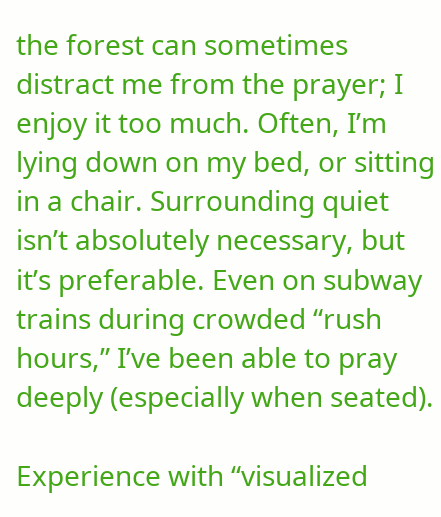the forest can sometimes distract me from the prayer; I enjoy it too much. Often, I’m lying down on my bed, or sitting in a chair. Surrounding quiet isn’t absolutely necessary, but it’s preferable. Even on subway trains during crowded “rush hours,” I’ve been able to pray deeply (especially when seated).

Experience with “visualized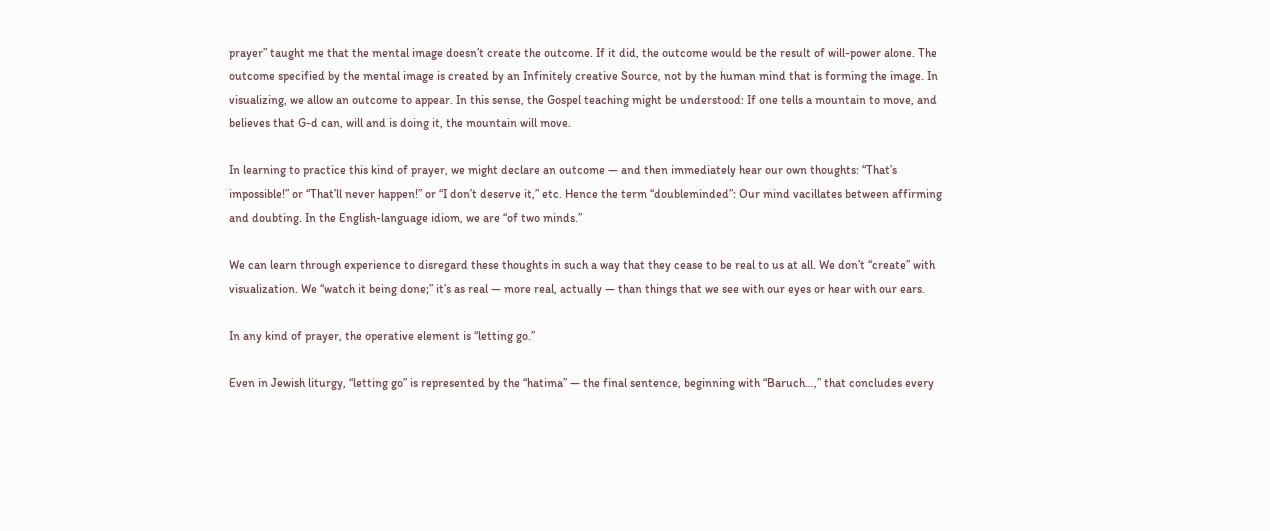prayer” taught me that the mental image doesn’t create the outcome. If it did, the outcome would be the result of will-power alone. The outcome specified by the mental image is created by an Infinitely creative Source, not by the human mind that is forming the image. In visualizing, we allow an outcome to appear. In this sense, the Gospel teaching might be understood: If one tells a mountain to move, and believes that G-d can, will and is doing it, the mountain will move.

In learning to practice this kind of prayer, we might declare an outcome — and then immediately hear our own thoughts: “That’s impossible!” or “That’ll never happen!” or “I don’t deserve it,” etc. Hence the term “doubleminded”: Our mind vacillates between affirming and doubting. In the English-language idiom, we are “of two minds.”

We can learn through experience to disregard these thoughts in such a way that they cease to be real to us at all. We don’t “create” with visualization. We “watch it being done;” it’s as real — more real, actually — than things that we see with our eyes or hear with our ears.

In any kind of prayer, the operative element is “letting go.”

Even in Jewish liturgy, “letting go” is represented by the “hatima” — the final sentence, beginning with “Baruch…,” that concludes every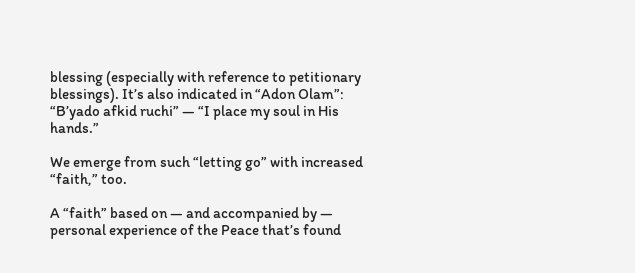blessing (especially with reference to petitionary blessings). It’s also indicated in “Adon Olam”: “B’yado afkid ruchi” — “I place my soul in His hands.”

We emerge from such “letting go” with increased “faith,” too.

A “faith” based on — and accompanied by — personal experience of the Peace that’s found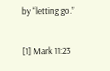by “letting go.”

[1] Mark 11:23